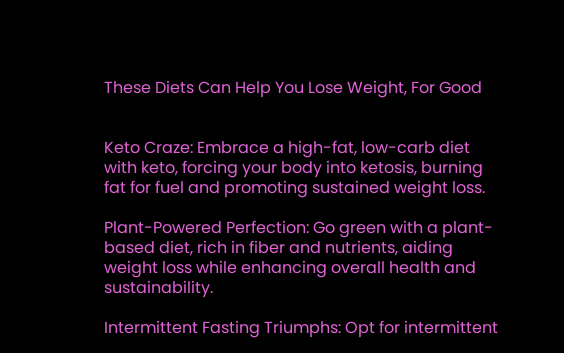These Diets Can Help You Lose Weight, For Good


Keto Craze: Embrace a high-fat, low-carb diet with keto, forcing your body into ketosis, burning fat for fuel and promoting sustained weight loss.

Plant-Powered Perfection: Go green with a plant-based diet, rich in fiber and nutrients, aiding weight loss while enhancing overall health and sustainability.

Intermittent Fasting Triumphs: Opt for intermittent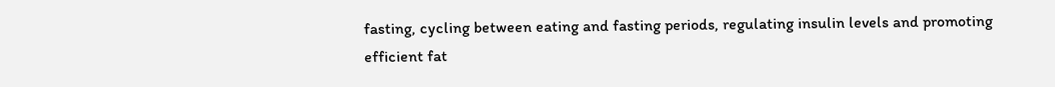fasting, cycling between eating and fasting periods, regulating insulin levels and promoting efficient fat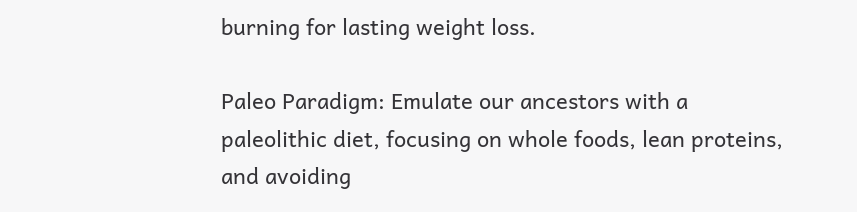burning for lasting weight loss.

Paleo Paradigm: Emulate our ancestors with a paleolithic diet, focusing on whole foods, lean proteins, and avoiding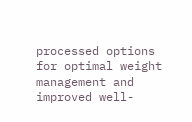processed options for optimal weight management and improved well-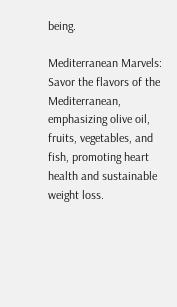being.

Mediterranean Marvels: Savor the flavors of the Mediterranean, emphasizing olive oil, fruits, vegetables, and fish, promoting heart health and sustainable weight loss.